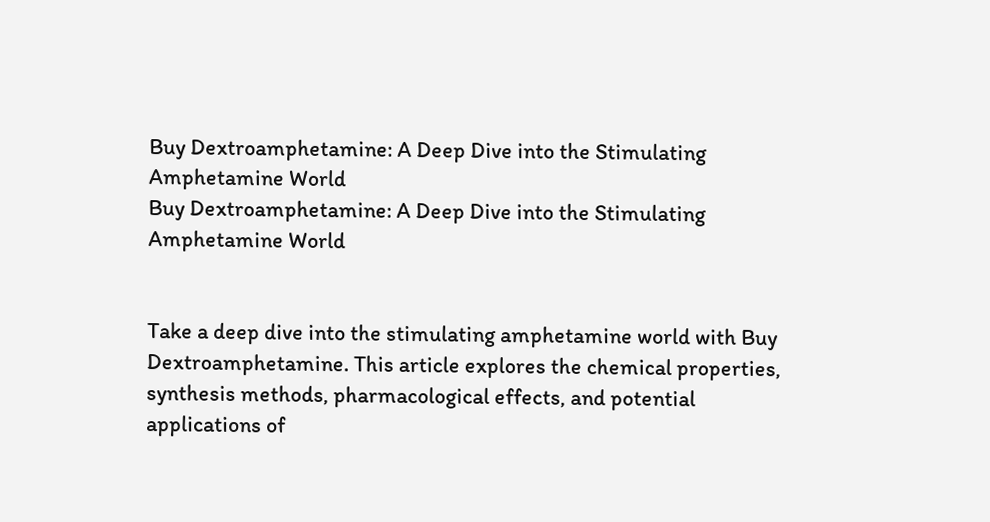Buy Dextroamphetamine: A Deep Dive into the Stimulating Amphetamine World
Buy Dextroamphetamine: A Deep Dive into the Stimulating Amphetamine World


Take a deep dive into the stimulating amphetamine world with Buy Dextroamphetamine. This article explores the chemical properties, synthesis methods, pharmacological effects, and potential applications of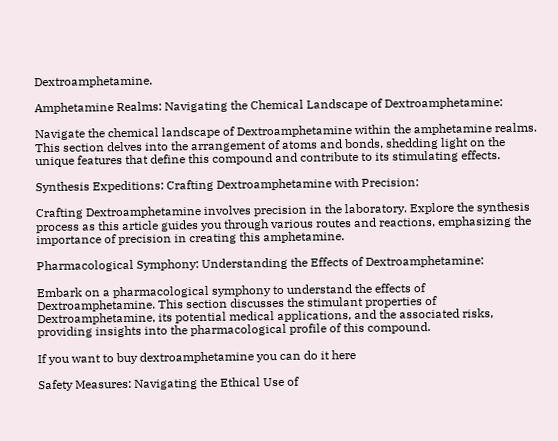Dextroamphetamine.

Amphetamine Realms: Navigating the Chemical Landscape of Dextroamphetamine:

Navigate the chemical landscape of Dextroamphetamine within the amphetamine realms. This section delves into the arrangement of atoms and bonds, shedding light on the unique features that define this compound and contribute to its stimulating effects.

Synthesis Expeditions: Crafting Dextroamphetamine with Precision:

Crafting Dextroamphetamine involves precision in the laboratory. Explore the synthesis process as this article guides you through various routes and reactions, emphasizing the importance of precision in creating this amphetamine.

Pharmacological Symphony: Understanding the Effects of Dextroamphetamine:

Embark on a pharmacological symphony to understand the effects of Dextroamphetamine. This section discusses the stimulant properties of Dextroamphetamine, its potential medical applications, and the associated risks, providing insights into the pharmacological profile of this compound.

If you want to buy dextroamphetamine you can do it here

Safety Measures: Navigating the Ethical Use of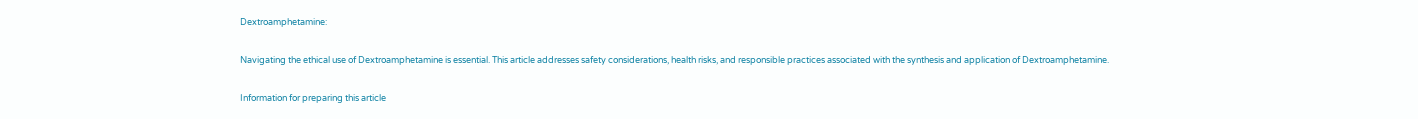Dextroamphetamine:

Navigating the ethical use of Dextroamphetamine is essential. This article addresses safety considerations, health risks, and responsible practices associated with the synthesis and application of Dextroamphetamine.

Information for preparing this article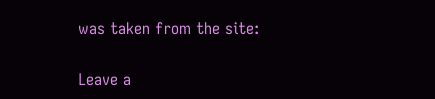was taken from the site:

Leave a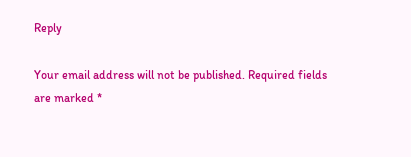Reply

Your email address will not be published. Required fields are marked *